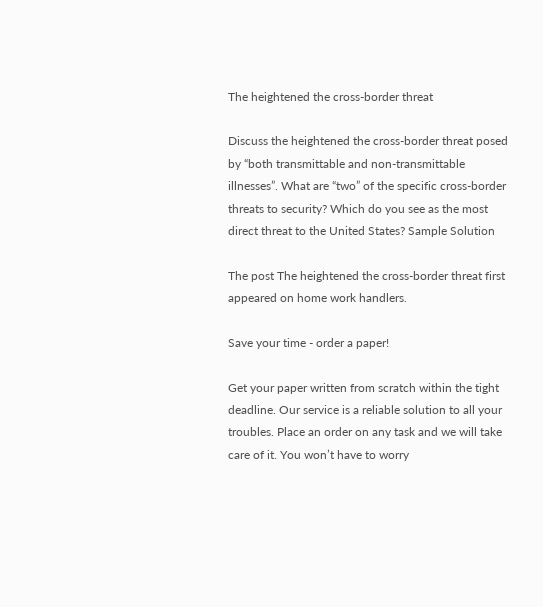The heightened the cross-border threat

Discuss the heightened the cross-border threat posed by “both transmittable and non-transmittable illnesses”. What are “two” of the specific cross-border threats to security? Which do you see as the most direct threat to the United States? Sample Solution

The post The heightened the cross-border threat first appeared on home work handlers.

Save your time - order a paper!

Get your paper written from scratch within the tight deadline. Our service is a reliable solution to all your troubles. Place an order on any task and we will take care of it. You won’t have to worry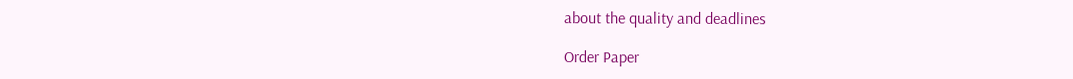about the quality and deadlines

Order Paper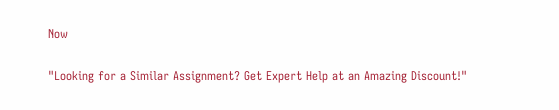Now

"Looking for a Similar Assignment? Get Expert Help at an Amazing Discount!"